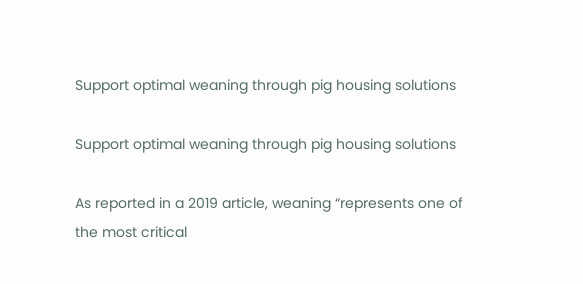Support optimal weaning through pig housing solutions

Support optimal weaning through pig housing solutions

As reported in a 2019 article, weaning “represents one of the most critical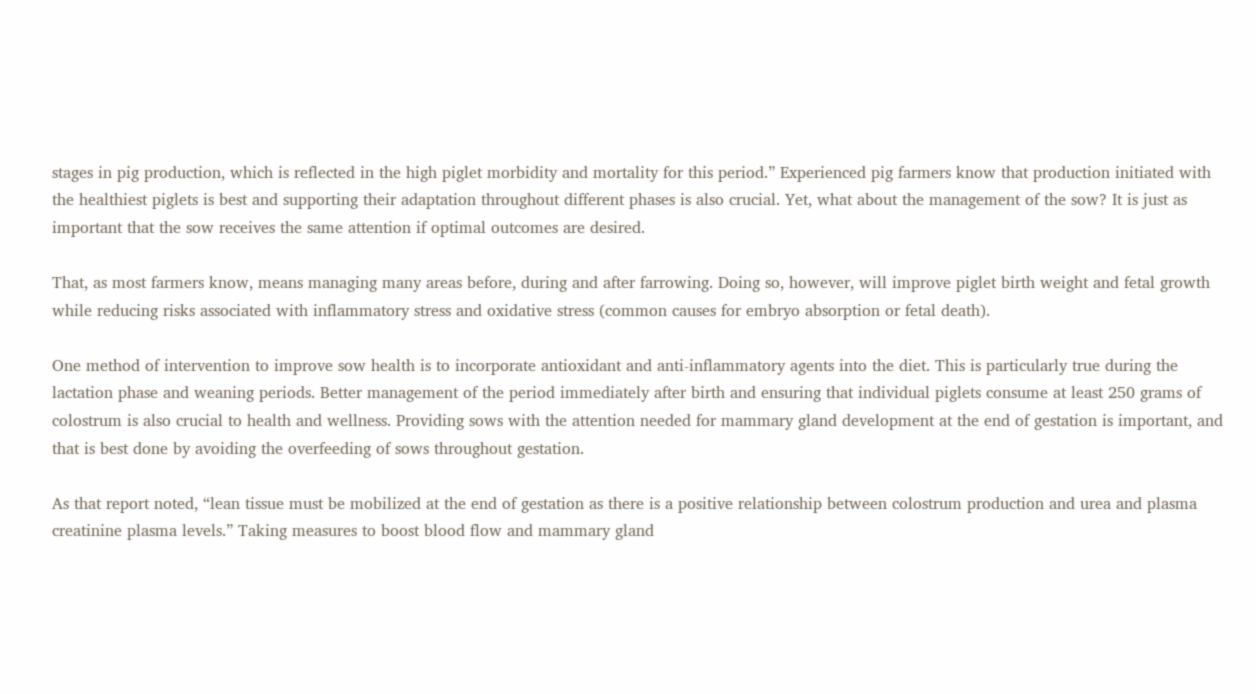stages in pig production, which is reflected in the high piglet morbidity and mortality for this period.” Experienced pig farmers know that production initiated with the healthiest piglets is best and supporting their adaptation throughout different phases is also crucial. Yet, what about the management of the sow? It is just as important that the sow receives the same attention if optimal outcomes are desired.

That, as most farmers know, means managing many areas before, during and after farrowing. Doing so, however, will improve piglet birth weight and fetal growth while reducing risks associated with inflammatory stress and oxidative stress (common causes for embryo absorption or fetal death).

One method of intervention to improve sow health is to incorporate antioxidant and anti-inflammatory agents into the diet. This is particularly true during the lactation phase and weaning periods. Better management of the period immediately after birth and ensuring that individual piglets consume at least 250 grams of colostrum is also crucial to health and wellness. Providing sows with the attention needed for mammary gland development at the end of gestation is important, and that is best done by avoiding the overfeeding of sows throughout gestation.

As that report noted, “lean tissue must be mobilized at the end of gestation as there is a positive relationship between colostrum production and urea and plasma creatinine plasma levels.” Taking measures to boost blood flow and mammary gland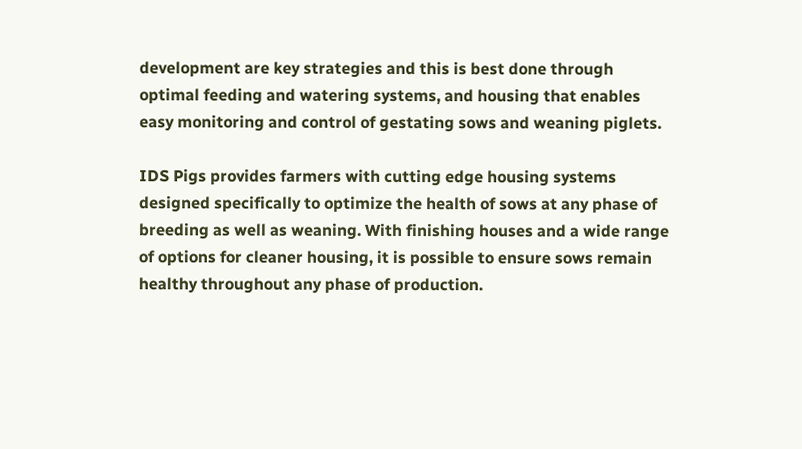development are key strategies and this is best done through optimal feeding and watering systems, and housing that enables easy monitoring and control of gestating sows and weaning piglets.

IDS Pigs provides farmers with cutting edge housing systems designed specifically to optimize the health of sows at any phase of breeding as well as weaning. With finishing houses and a wide range of options for cleaner housing, it is possible to ensure sows remain healthy throughout any phase of production.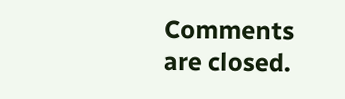Comments are closed.